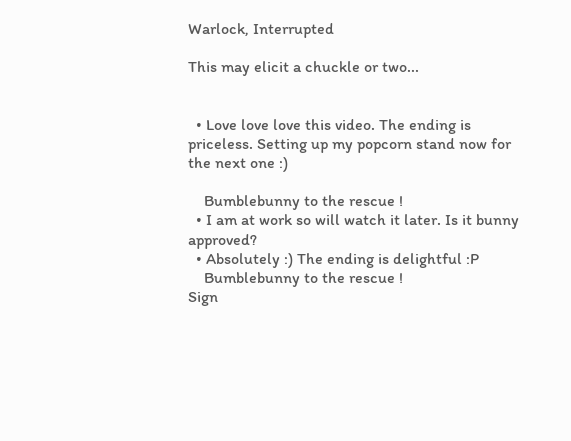Warlock, Interrupted

This may elicit a chuckle or two...


  • Love love love this video. The ending is priceless. Setting up my popcorn stand now for the next one :)

    Bumblebunny to the rescue !
  • I am at work so will watch it later. Is it bunny approved?
  • Absolutely :) The ending is delightful :P
    Bumblebunny to the rescue !
Sign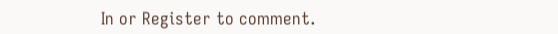In or Register to comment.